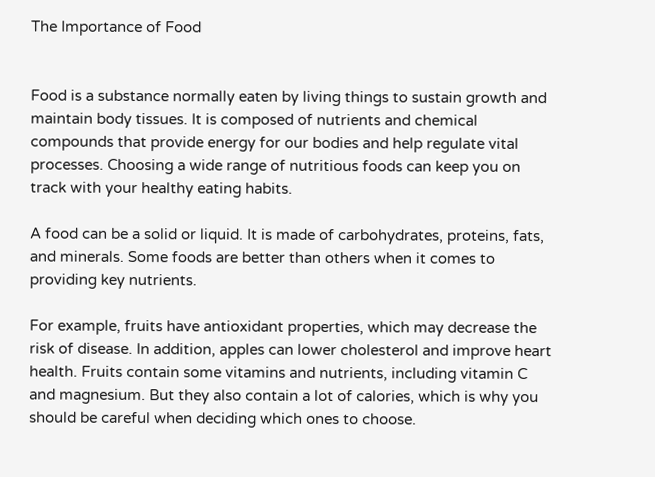The Importance of Food


Food is a substance normally eaten by living things to sustain growth and maintain body tissues. It is composed of nutrients and chemical compounds that provide energy for our bodies and help regulate vital processes. Choosing a wide range of nutritious foods can keep you on track with your healthy eating habits.

A food can be a solid or liquid. It is made of carbohydrates, proteins, fats, and minerals. Some foods are better than others when it comes to providing key nutrients.

For example, fruits have antioxidant properties, which may decrease the risk of disease. In addition, apples can lower cholesterol and improve heart health. Fruits contain some vitamins and nutrients, including vitamin C and magnesium. But they also contain a lot of calories, which is why you should be careful when deciding which ones to choose.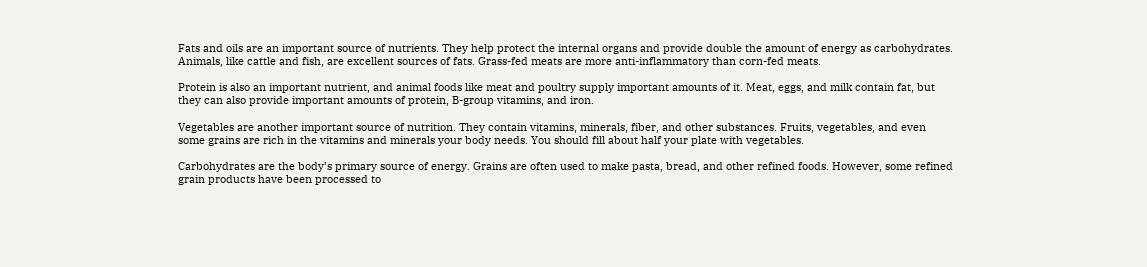Fats and oils are an important source of nutrients. They help protect the internal organs and provide double the amount of energy as carbohydrates. Animals, like cattle and fish, are excellent sources of fats. Grass-fed meats are more anti-inflammatory than corn-fed meats.

Protein is also an important nutrient, and animal foods like meat and poultry supply important amounts of it. Meat, eggs, and milk contain fat, but they can also provide important amounts of protein, B-group vitamins, and iron.

Vegetables are another important source of nutrition. They contain vitamins, minerals, fiber, and other substances. Fruits, vegetables, and even some grains are rich in the vitamins and minerals your body needs. You should fill about half your plate with vegetables.

Carbohydrates are the body’s primary source of energy. Grains are often used to make pasta, bread, and other refined foods. However, some refined grain products have been processed to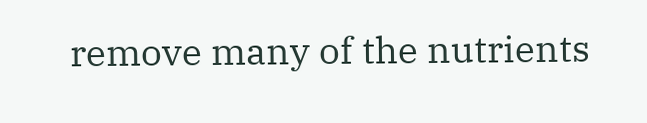remove many of the nutrients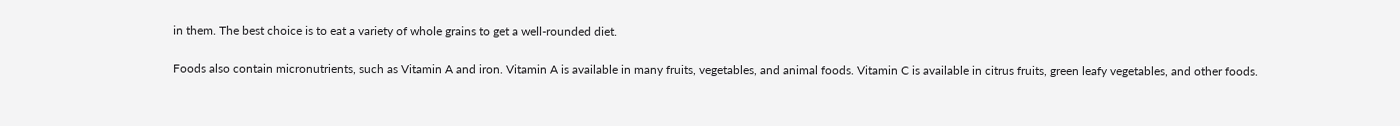in them. The best choice is to eat a variety of whole grains to get a well-rounded diet.

Foods also contain micronutrients, such as Vitamin A and iron. Vitamin A is available in many fruits, vegetables, and animal foods. Vitamin C is available in citrus fruits, green leafy vegetables, and other foods.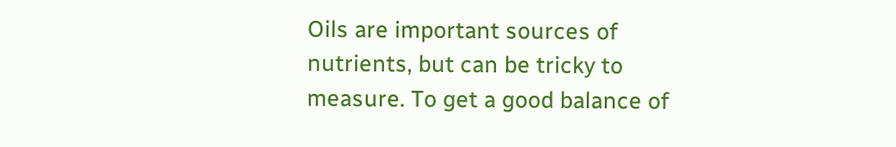Oils are important sources of nutrients, but can be tricky to measure. To get a good balance of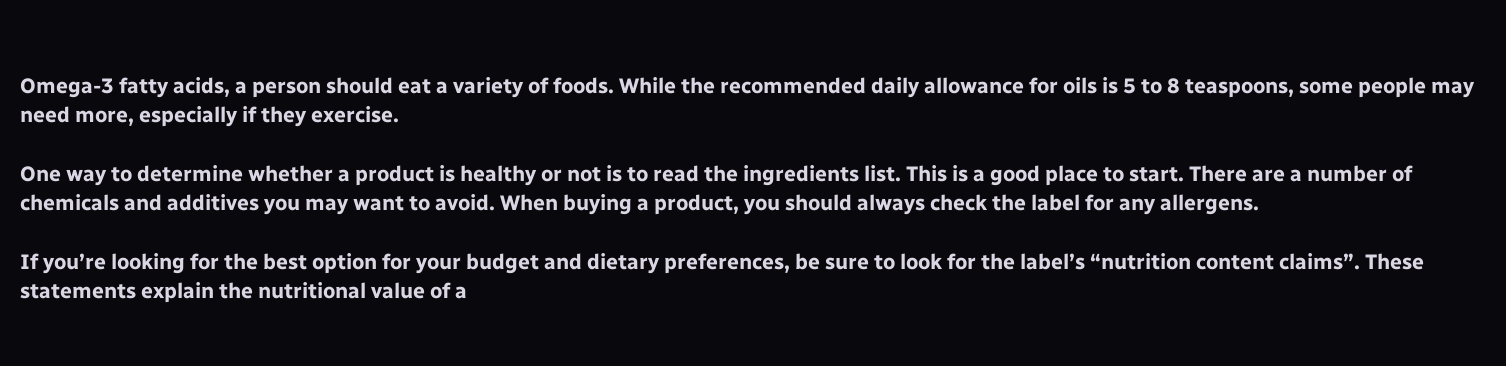Omega-3 fatty acids, a person should eat a variety of foods. While the recommended daily allowance for oils is 5 to 8 teaspoons, some people may need more, especially if they exercise.

One way to determine whether a product is healthy or not is to read the ingredients list. This is a good place to start. There are a number of chemicals and additives you may want to avoid. When buying a product, you should always check the label for any allergens.

If you’re looking for the best option for your budget and dietary preferences, be sure to look for the label’s “nutrition content claims”. These statements explain the nutritional value of a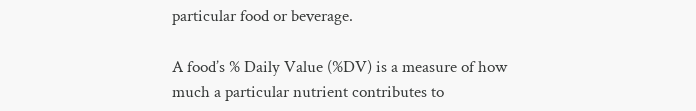particular food or beverage.

A food’s % Daily Value (%DV) is a measure of how much a particular nutrient contributes to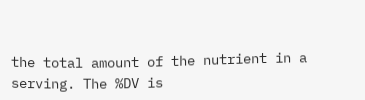the total amount of the nutrient in a serving. The %DV is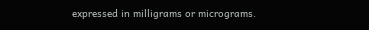expressed in milligrams or micrograms.